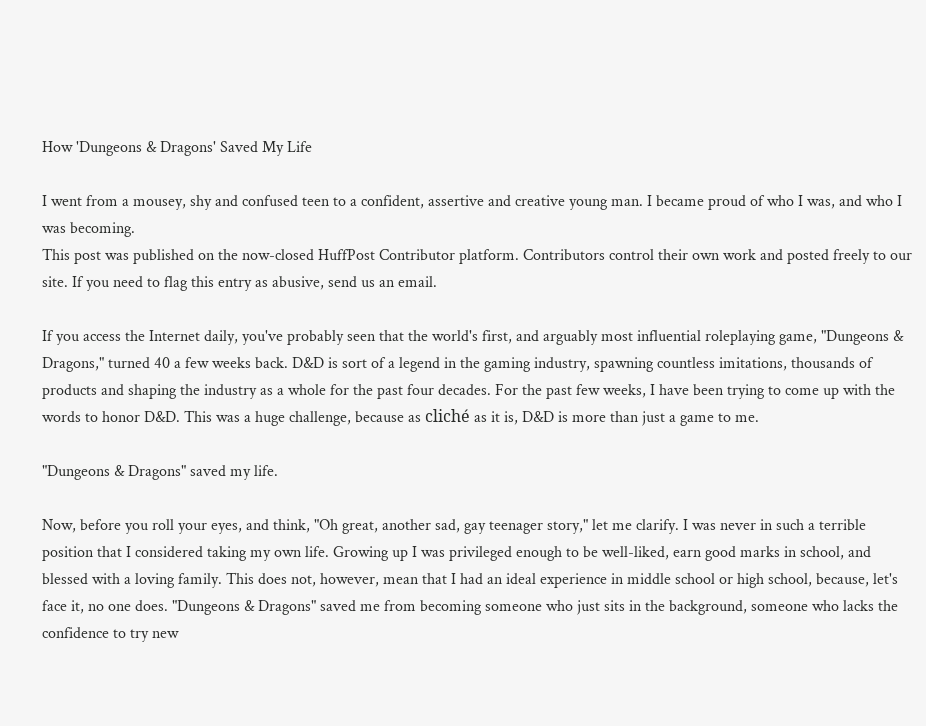How 'Dungeons & Dragons' Saved My Life

I went from a mousey, shy and confused teen to a confident, assertive and creative young man. I became proud of who I was, and who I was becoming.
This post was published on the now-closed HuffPost Contributor platform. Contributors control their own work and posted freely to our site. If you need to flag this entry as abusive, send us an email.

If you access the Internet daily, you've probably seen that the world's first, and arguably most influential roleplaying game, "Dungeons & Dragons," turned 40 a few weeks back. D&D is sort of a legend in the gaming industry, spawning countless imitations, thousands of products and shaping the industry as a whole for the past four decades. For the past few weeks, I have been trying to come up with the words to honor D&D. This was a huge challenge, because as cliché as it is, D&D is more than just a game to me.

"Dungeons & Dragons" saved my life.

Now, before you roll your eyes, and think, "Oh great, another sad, gay teenager story," let me clarify. I was never in such a terrible position that I considered taking my own life. Growing up I was privileged enough to be well-liked, earn good marks in school, and blessed with a loving family. This does not, however, mean that I had an ideal experience in middle school or high school, because, let's face it, no one does. "Dungeons & Dragons" saved me from becoming someone who just sits in the background, someone who lacks the confidence to try new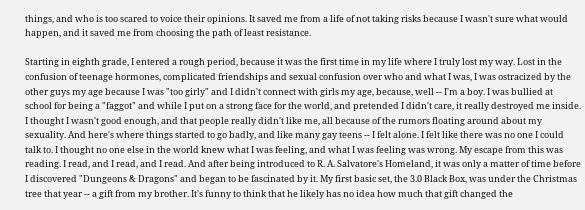things, and who is too scared to voice their opinions. It saved me from a life of not taking risks because I wasn't sure what would happen, and it saved me from choosing the path of least resistance.

Starting in eighth grade, I entered a rough period, because it was the first time in my life where I truly lost my way. Lost in the confusion of teenage hormones, complicated friendships and sexual confusion over who and what I was, I was ostracized by the other guys my age because I was "too girly" and I didn't connect with girls my age, because, well -- I'm a boy. I was bullied at school for being a "faggot" and while I put on a strong face for the world, and pretended I didn't care, it really destroyed me inside. I thought I wasn't good enough, and that people really didn't like me, all because of the rumors floating around about my sexuality. And here's where things started to go badly, and like many gay teens -- I felt alone. I felt like there was no one I could talk to. I thought no one else in the world knew what I was feeling, and what I was feeling was wrong. My escape from this was reading. I read, and I read, and I read. And after being introduced to R. A. Salvatore's Homeland, it was only a matter of time before I discovered "Dungeons & Dragons" and began to be fascinated by it. My first basic set, the 3.0 Black Box, was under the Christmas tree that year -- a gift from my brother. It's funny to think that he likely has no idea how much that gift changed the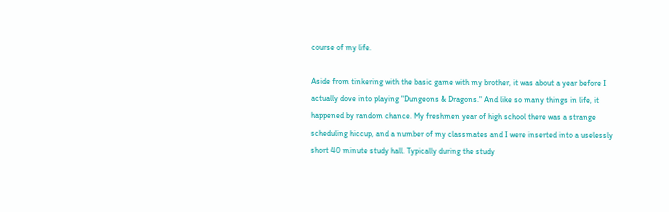course of my life.

Aside from tinkering with the basic game with my brother, it was about a year before I actually dove into playing "Dungeons & Dragons." And like so many things in life, it happened by random chance. My freshmen year of high school there was a strange scheduling hiccup, and a number of my classmates and I were inserted into a uselessly short 40 minute study hall. Typically during the study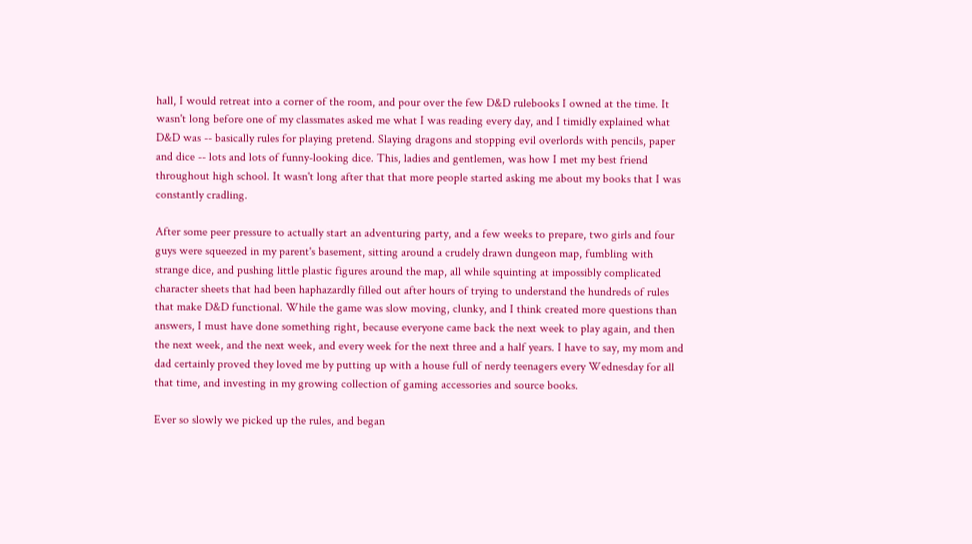hall, I would retreat into a corner of the room, and pour over the few D&D rulebooks I owned at the time. It wasn't long before one of my classmates asked me what I was reading every day, and I timidly explained what D&D was -- basically rules for playing pretend. Slaying dragons and stopping evil overlords with pencils, paper and dice -- lots and lots of funny-looking dice. This, ladies and gentlemen, was how I met my best friend throughout high school. It wasn't long after that that more people started asking me about my books that I was constantly cradling.

After some peer pressure to actually start an adventuring party, and a few weeks to prepare, two girls and four guys were squeezed in my parent's basement, sitting around a crudely drawn dungeon map, fumbling with strange dice, and pushing little plastic figures around the map, all while squinting at impossibly complicated character sheets that had been haphazardly filled out after hours of trying to understand the hundreds of rules that make D&D functional. While the game was slow moving, clunky, and I think created more questions than answers, I must have done something right, because everyone came back the next week to play again, and then the next week, and the next week, and every week for the next three and a half years. I have to say, my mom and dad certainly proved they loved me by putting up with a house full of nerdy teenagers every Wednesday for all that time, and investing in my growing collection of gaming accessories and source books.

Ever so slowly we picked up the rules, and began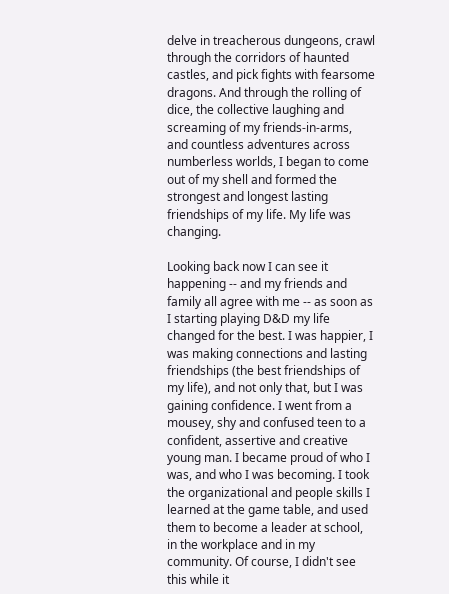delve in treacherous dungeons, crawl through the corridors of haunted castles, and pick fights with fearsome dragons. And through the rolling of dice, the collective laughing and screaming of my friends-in-arms, and countless adventures across numberless worlds, I began to come out of my shell and formed the strongest and longest lasting friendships of my life. My life was changing.

Looking back now I can see it happening -- and my friends and family all agree with me -- as soon as I starting playing D&D my life changed for the best. I was happier, I was making connections and lasting friendships (the best friendships of my life), and not only that, but I was gaining confidence. I went from a mousey, shy and confused teen to a confident, assertive and creative young man. I became proud of who I was, and who I was becoming. I took the organizational and people skills I learned at the game table, and used them to become a leader at school, in the workplace and in my community. Of course, I didn't see this while it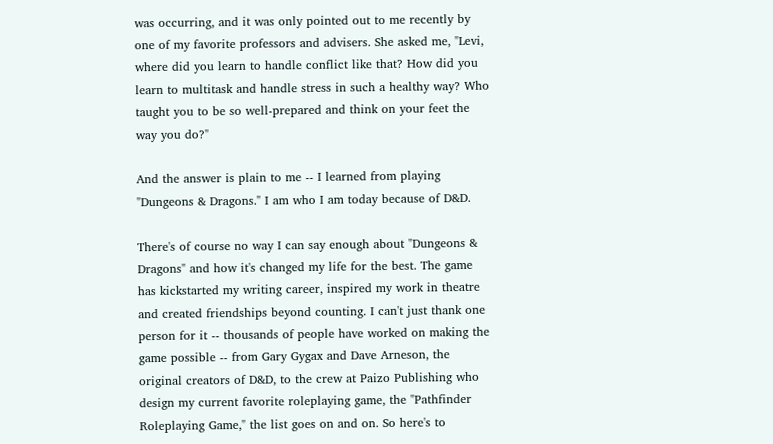was occurring, and it was only pointed out to me recently by one of my favorite professors and advisers. She asked me, "Levi, where did you learn to handle conflict like that? How did you learn to multitask and handle stress in such a healthy way? Who taught you to be so well-prepared and think on your feet the way you do?"

And the answer is plain to me -- I learned from playing "Dungeons & Dragons." I am who I am today because of D&D.

There's of course no way I can say enough about "Dungeons & Dragons" and how it's changed my life for the best. The game has kickstarted my writing career, inspired my work in theatre and created friendships beyond counting. I can't just thank one person for it -- thousands of people have worked on making the game possible -- from Gary Gygax and Dave Arneson, the original creators of D&D, to the crew at Paizo Publishing who design my current favorite roleplaying game, the "Pathfinder Roleplaying Game," the list goes on and on. So here's to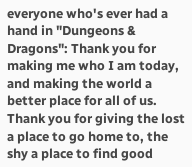everyone who's ever had a hand in "Dungeons & Dragons": Thank you for making me who I am today, and making the world a better place for all of us. Thank you for giving the lost a place to go home to, the shy a place to find good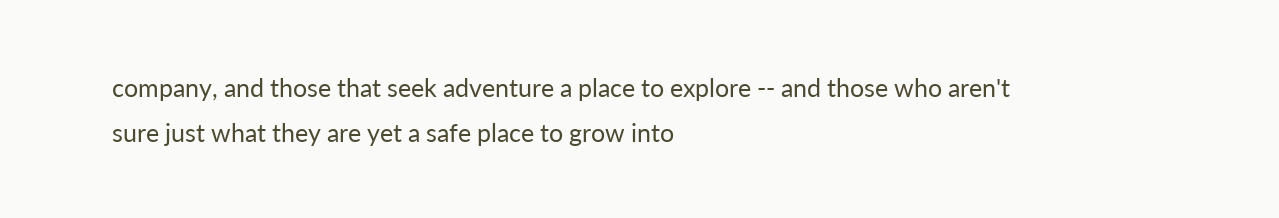company, and those that seek adventure a place to explore -- and those who aren't sure just what they are yet a safe place to grow into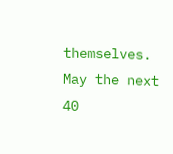themselves. May the next 40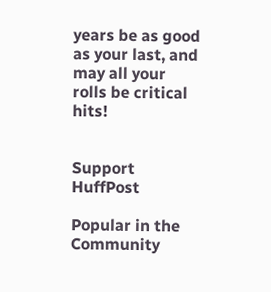years be as good as your last, and may all your rolls be critical hits!


Support HuffPost

Popular in the Community